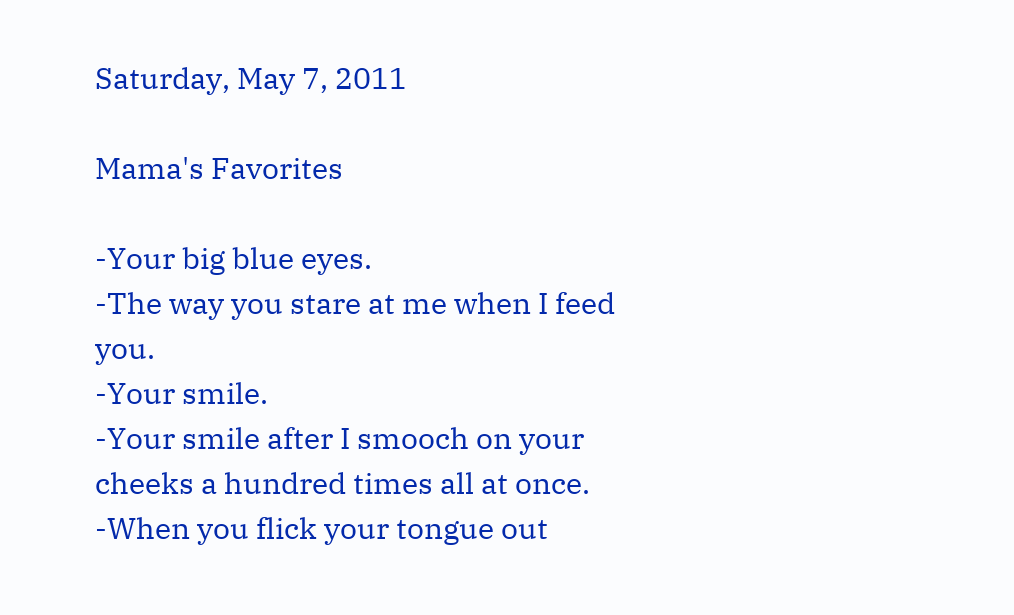Saturday, May 7, 2011

Mama's Favorites

-Your big blue eyes.
-The way you stare at me when I feed you.
-Your smile.
-Your smile after I smooch on your cheeks a hundred times all at once.
-When you flick your tongue out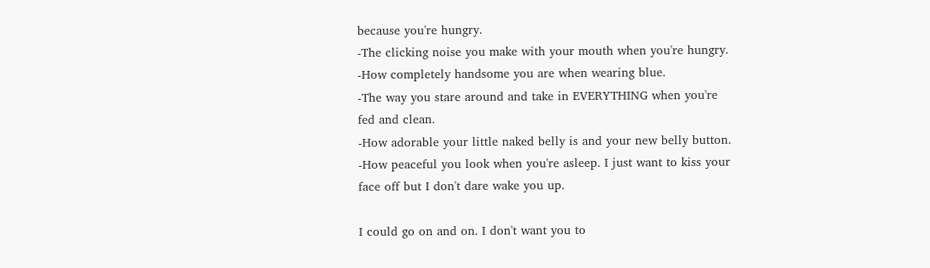because you're hungry.
-The clicking noise you make with your mouth when you're hungry.
-How completely handsome you are when wearing blue.
-The way you stare around and take in EVERYTHING when you're fed and clean.
-How adorable your little naked belly is and your new belly button.
-How peaceful you look when you're asleep. I just want to kiss your face off but I don't dare wake you up.

I could go on and on. I don't want you to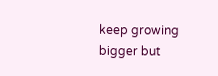keep growing bigger but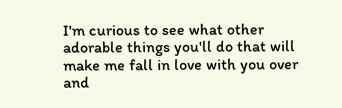I'm curious to see what other adorable things you'll do that will make me fall in love with you over and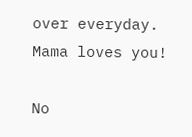over everyday. Mama loves you!

No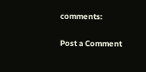comments:

Post a Comment